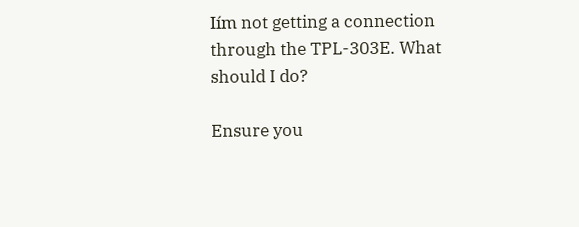Iím not getting a connection through the TPL-303E. What should I do?

Ensure you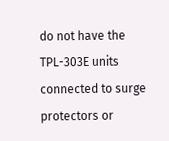do not have the TPL-303E units connected to surge protectors or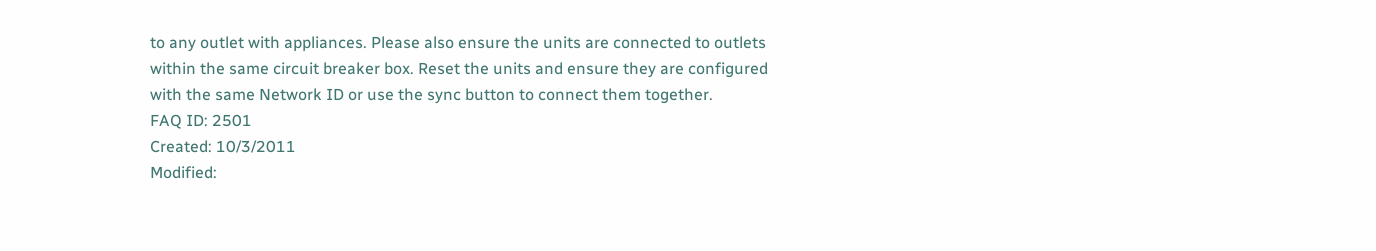to any outlet with appliances. Please also ensure the units are connected to outlets within the same circuit breaker box. Reset the units and ensure they are configured with the same Network ID or use the sync button to connect them together.
FAQ ID: 2501
Created: 10/3/2011
Modified: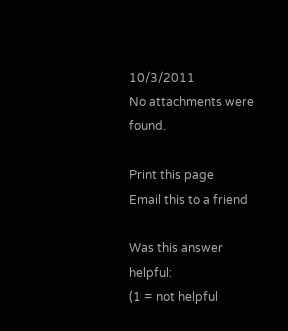10/3/2011
No attachments were found.

Print this page
Email this to a friend

Was this answer helpful:
(1 = not helpful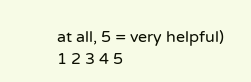at all, 5 = very helpful)
1 2 3 4 5